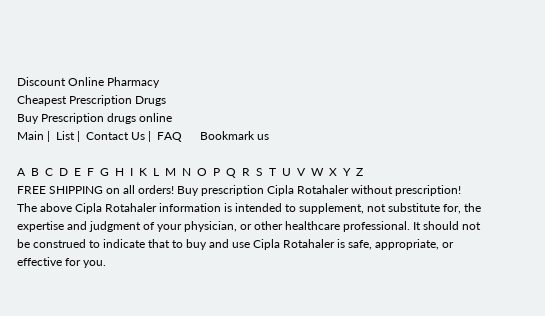Discount Online Pharmacy
Cheapest Prescription Drugs
Buy Prescription drugs online
Main |  List |  Contact Us |  FAQ      Bookmark us

A  B  C  D  E  F  G  H  I  K  L  M  N  O  P  Q  R  S  T  U  V  W  X  Y  Z
FREE SHIPPING on all orders! Buy prescription Cipla Rotahaler without prescription!
The above Cipla Rotahaler information is intended to supplement, not substitute for, the expertise and judgment of your physician, or other healthcare professional. It should not be construed to indicate that to buy and use Cipla Rotahaler is safe, appropriate, or effective for you.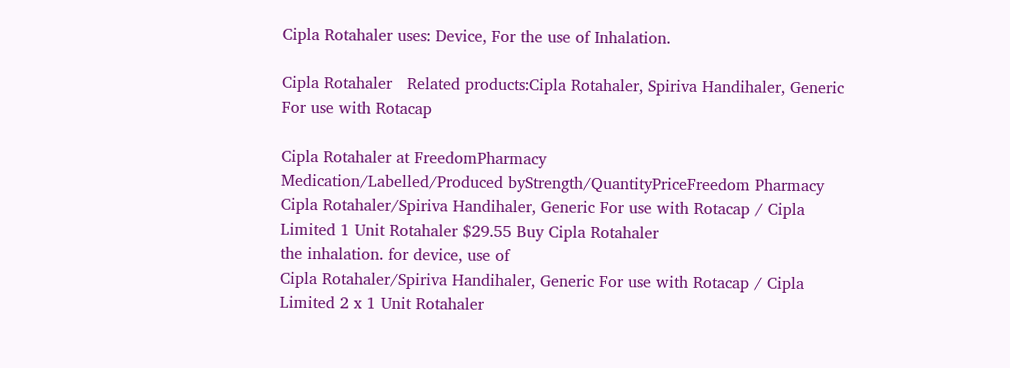Cipla Rotahaler uses: Device, For the use of Inhalation.

Cipla Rotahaler   Related products:Cipla Rotahaler, Spiriva Handihaler, Generic For use with Rotacap

Cipla Rotahaler at FreedomPharmacy
Medication/Labelled/Produced byStrength/QuantityPriceFreedom Pharmacy
Cipla Rotahaler/Spiriva Handihaler, Generic For use with Rotacap / Cipla Limited 1 Unit Rotahaler $29.55 Buy Cipla Rotahaler
the inhalation. for device, use of
Cipla Rotahaler/Spiriva Handihaler, Generic For use with Rotacap / Cipla Limited 2 x 1 Unit Rotahaler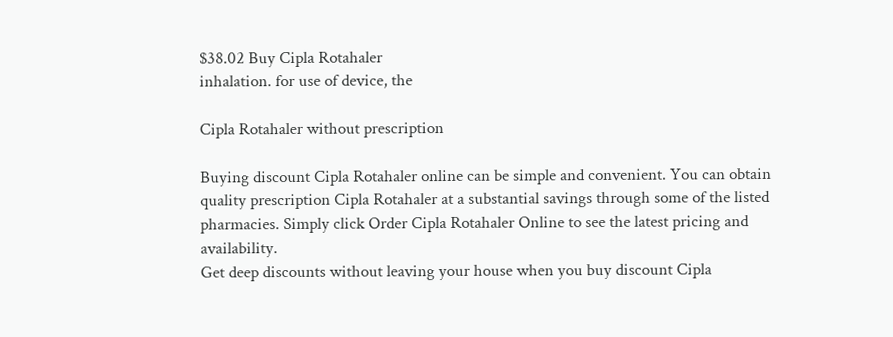$38.02 Buy Cipla Rotahaler
inhalation. for use of device, the

Cipla Rotahaler without prescription

Buying discount Cipla Rotahaler online can be simple and convenient. You can obtain quality prescription Cipla Rotahaler at a substantial savings through some of the listed pharmacies. Simply click Order Cipla Rotahaler Online to see the latest pricing and availability.
Get deep discounts without leaving your house when you buy discount Cipla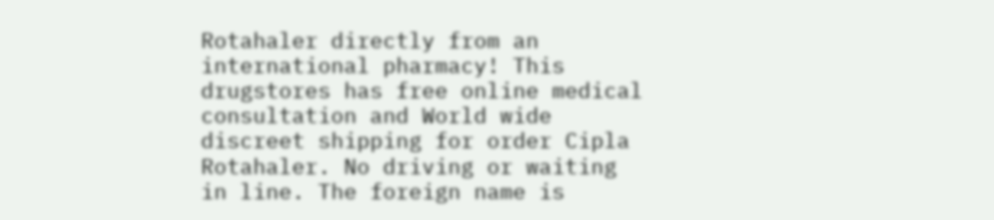Rotahaler directly from an international pharmacy! This drugstores has free online medical consultation and World wide discreet shipping for order Cipla Rotahaler. No driving or waiting in line. The foreign name is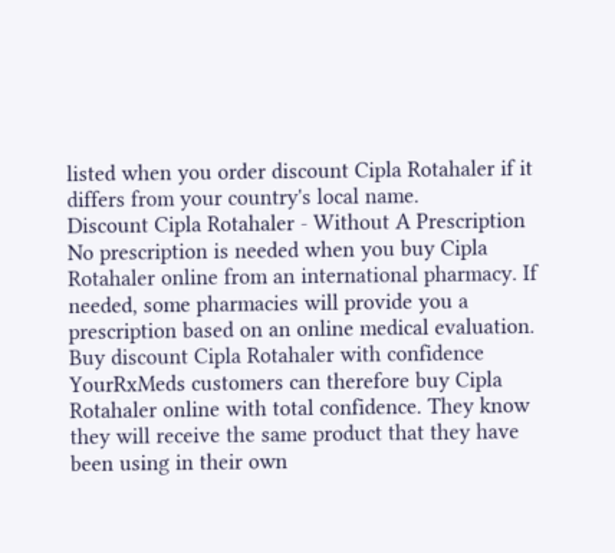listed when you order discount Cipla Rotahaler if it differs from your country's local name.
Discount Cipla Rotahaler - Without A Prescription
No prescription is needed when you buy Cipla Rotahaler online from an international pharmacy. If needed, some pharmacies will provide you a prescription based on an online medical evaluation.
Buy discount Cipla Rotahaler with confidence
YourRxMeds customers can therefore buy Cipla Rotahaler online with total confidence. They know they will receive the same product that they have been using in their own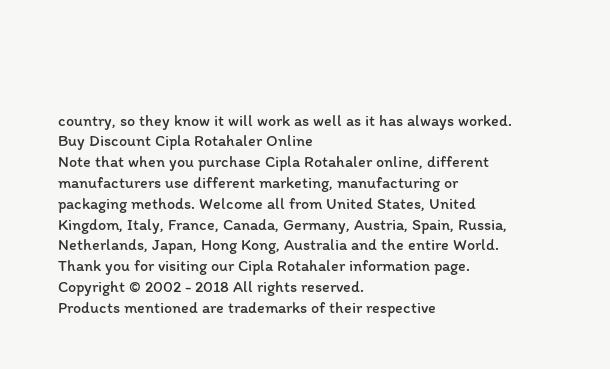country, so they know it will work as well as it has always worked.
Buy Discount Cipla Rotahaler Online
Note that when you purchase Cipla Rotahaler online, different manufacturers use different marketing, manufacturing or packaging methods. Welcome all from United States, United Kingdom, Italy, France, Canada, Germany, Austria, Spain, Russia, Netherlands, Japan, Hong Kong, Australia and the entire World.
Thank you for visiting our Cipla Rotahaler information page.
Copyright © 2002 - 2018 All rights reserved.
Products mentioned are trademarks of their respective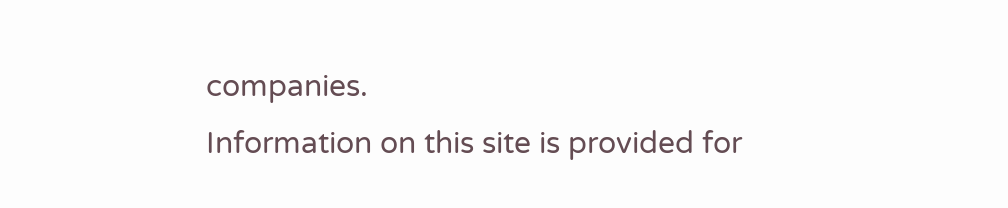companies.
Information on this site is provided for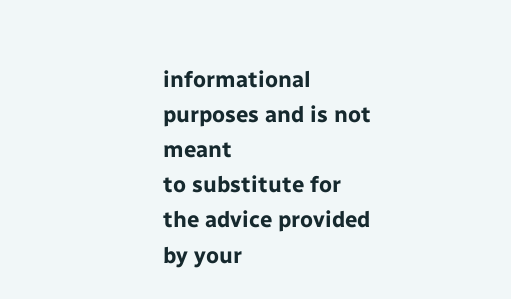informational purposes and is not meant
to substitute for the advice provided by your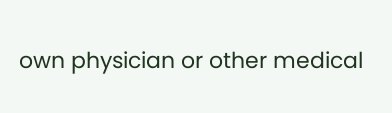own physician or other medical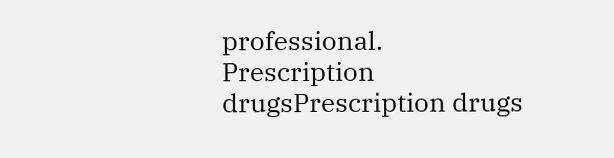professional.
Prescription drugsPrescription drugs